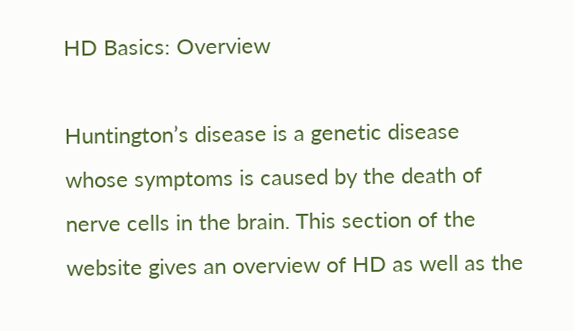HD Basics: Overview

Huntington’s disease is a genetic disease whose symptoms is caused by the death of nerve cells in the brain. This section of the website gives an overview of HD as well as the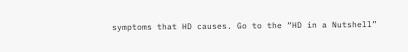symptoms that HD causes. Go to the “HD in a Nutshell”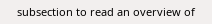subsection to read an overview of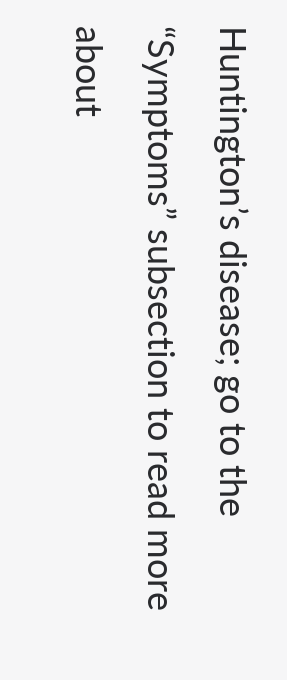Huntington’s disease; go to the “Symptoms” subsection to read more about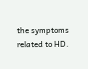the symptoms related to HD.